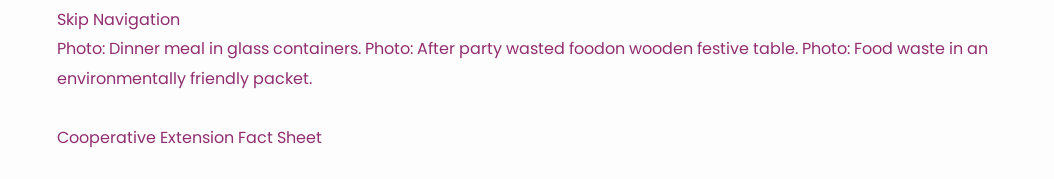Skip Navigation
Photo: Dinner meal in glass containers. Photo: After party wasted foodon wooden festive table. Photo: Food waste in an environmentally friendly packet.

Cooperative Extension Fact Sheet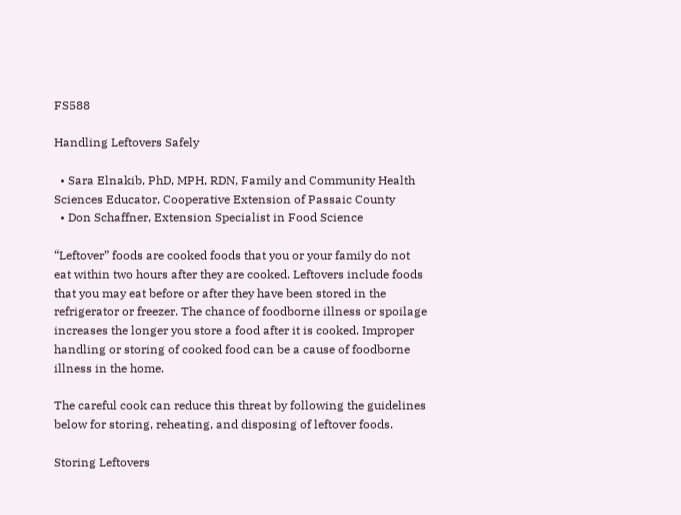FS588

Handling Leftovers Safely

  • Sara Elnakib, PhD, MPH, RDN, Family and Community Health Sciences Educator, Cooperative Extension of Passaic County
  • Don Schaffner, Extension Specialist in Food Science

“Leftover” foods are cooked foods that you or your family do not eat within two hours after they are cooked. Leftovers include foods that you may eat before or after they have been stored in the refrigerator or freezer. The chance of foodborne illness or spoilage increases the longer you store a food after it is cooked. Improper handling or storing of cooked food can be a cause of foodborne illness in the home.

The careful cook can reduce this threat by following the guidelines below for storing, reheating, and disposing of leftover foods.

Storing Leftovers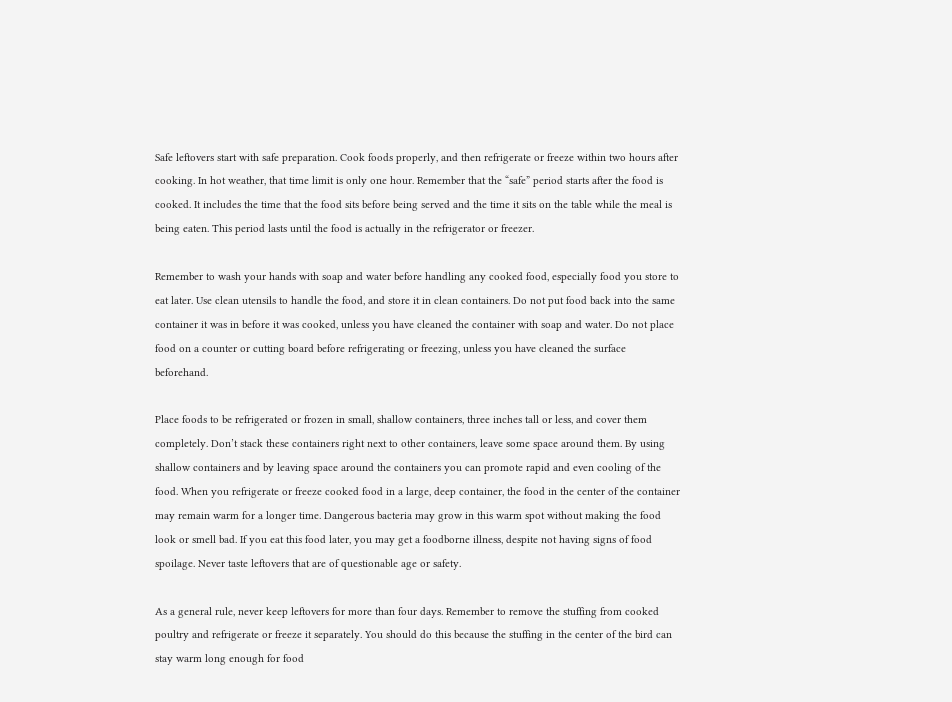Safe leftovers start with safe preparation. Cook foods properly, and then refrigerate or freeze within two hours after cooking. In hot weather, that time limit is only one hour. Remember that the “safe” period starts after the food is cooked. It includes the time that the food sits before being served and the time it sits on the table while the meal is being eaten. This period lasts until the food is actually in the refrigerator or freezer.

Remember to wash your hands with soap and water before handling any cooked food, especially food you store to eat later. Use clean utensils to handle the food, and store it in clean containers. Do not put food back into the same container it was in before it was cooked, unless you have cleaned the container with soap and water. Do not place food on a counter or cutting board before refrigerating or freezing, unless you have cleaned the surface beforehand.

Place foods to be refrigerated or frozen in small, shallow containers, three inches tall or less, and cover them completely. Don’t stack these containers right next to other containers, leave some space around them. By using shallow containers and by leaving space around the containers you can promote rapid and even cooling of the food. When you refrigerate or freeze cooked food in a large, deep container, the food in the center of the container may remain warm for a longer time. Dangerous bacteria may grow in this warm spot without making the food look or smell bad. If you eat this food later, you may get a foodborne illness, despite not having signs of food spoilage. Never taste leftovers that are of questionable age or safety.

As a general rule, never keep leftovers for more than four days. Remember to remove the stuffing from cooked poultry and refrigerate or freeze it separately. You should do this because the stuffing in the center of the bird can stay warm long enough for food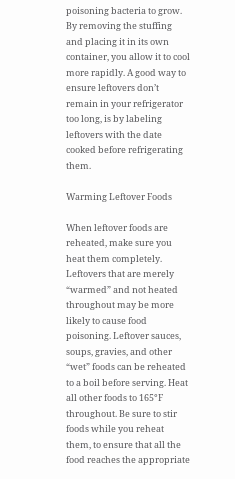poisoning bacteria to grow. By removing the stuffing and placing it in its own container, you allow it to cool more rapidly. A good way to ensure leftovers don’t remain in your refrigerator too long, is by labeling leftovers with the date cooked before refrigerating them.

Warming Leftover Foods

When leftover foods are reheated, make sure you heat them completely. Leftovers that are merely “warmed” and not heated throughout may be more likely to cause food poisoning. Leftover sauces, soups, gravies, and other “wet” foods can be reheated to a boil before serving. Heat all other foods to 165°F throughout. Be sure to stir foods while you reheat them, to ensure that all the food reaches the appropriate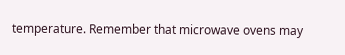temperature. Remember that microwave ovens may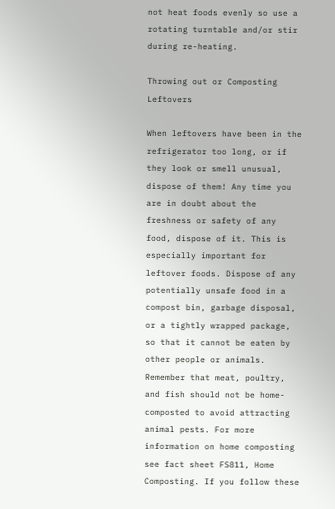not heat foods evenly so use a rotating turntable and/or stir during re-heating.

Throwing out or Composting Leftovers

When leftovers have been in the refrigerator too long, or if they look or smell unusual, dispose of them! Any time you are in doubt about the freshness or safety of any food, dispose of it. This is especially important for leftover foods. Dispose of any potentially unsafe food in a compost bin, garbage disposal, or a tightly wrapped package, so that it cannot be eaten by other people or animals. Remember that meat, poultry, and fish should not be home-composted to avoid attracting animal pests. For more information on home composting see fact sheet FS811, Home Composting. If you follow these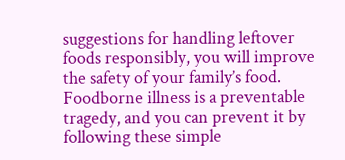suggestions for handling leftover foods responsibly, you will improve the safety of your family’s food. Foodborne illness is a preventable tragedy, and you can prevent it by following these simple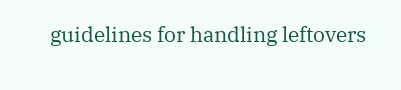guidelines for handling leftovers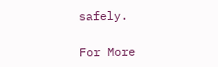safely.

For More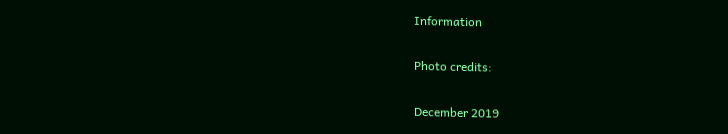Information

Photo credits:

December 2019